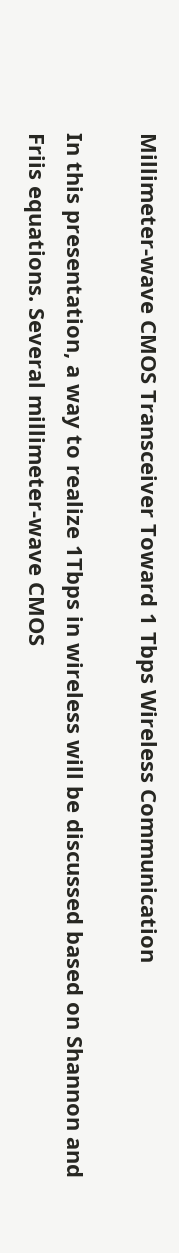Millimeter-wave CMOS Transceiver Toward 1 Tbps Wireless Communication

In this presentation, a way to realize 1Tbps in wireless will be discussed based on Shannon and Friis equations. Several millimeter-wave CMOS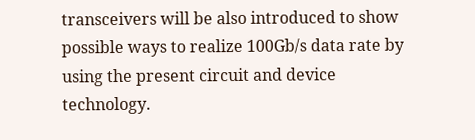transceivers will be also introduced to show possible ways to realize 100Gb/s data rate by using the present circuit and device technology.